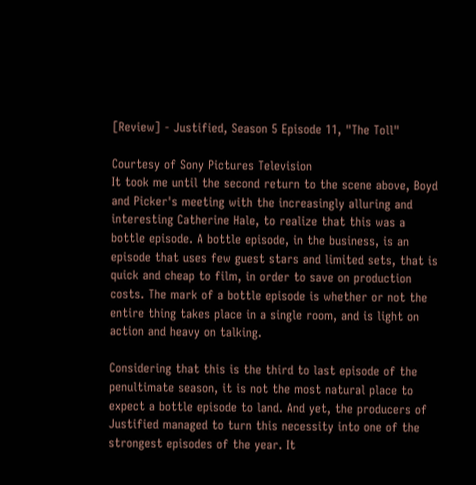[Review] - Justified, Season 5 Episode 11, "The Toll"

Courtesy of Sony Pictures Television
It took me until the second return to the scene above, Boyd and Picker's meeting with the increasingly alluring and interesting Catherine Hale, to realize that this was a bottle episode. A bottle episode, in the business, is an episode that uses few guest stars and limited sets, that is quick and cheap to film, in order to save on production costs. The mark of a bottle episode is whether or not the entire thing takes place in a single room, and is light on action and heavy on talking.

Considering that this is the third to last episode of the penultimate season, it is not the most natural place to expect a bottle episode to land. And yet, the producers of Justified managed to turn this necessity into one of the strongest episodes of the year. It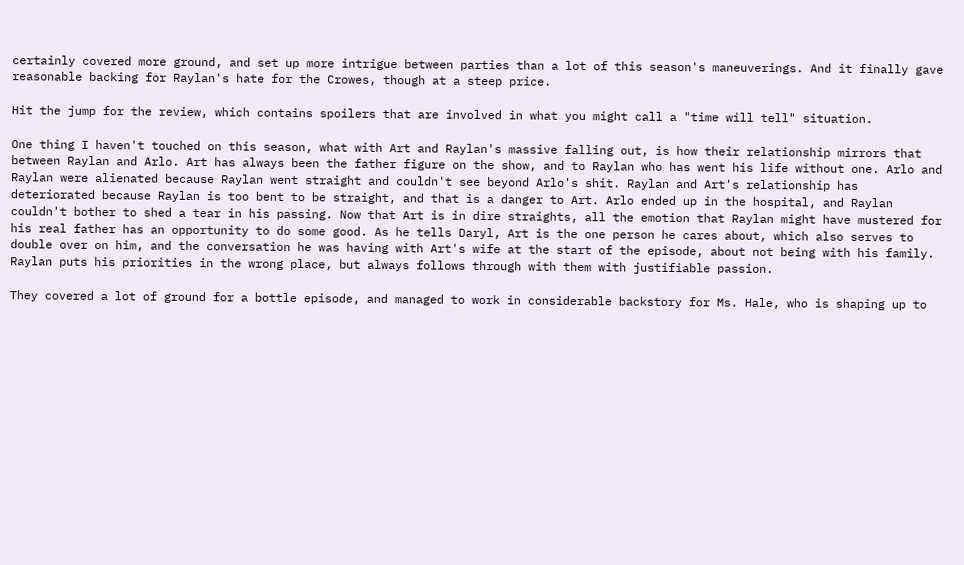certainly covered more ground, and set up more intrigue between parties than a lot of this season's maneuverings. And it finally gave reasonable backing for Raylan's hate for the Crowes, though at a steep price.

Hit the jump for the review, which contains spoilers that are involved in what you might call a "time will tell" situation.

One thing I haven't touched on this season, what with Art and Raylan's massive falling out, is how their relationship mirrors that between Raylan and Arlo. Art has always been the father figure on the show, and to Raylan who has went his life without one. Arlo and Raylan were alienated because Raylan went straight and couldn't see beyond Arlo's shit. Raylan and Art's relationship has deteriorated because Raylan is too bent to be straight, and that is a danger to Art. Arlo ended up in the hospital, and Raylan couldn't bother to shed a tear in his passing. Now that Art is in dire straights, all the emotion that Raylan might have mustered for his real father has an opportunity to do some good. As he tells Daryl, Art is the one person he cares about, which also serves to double over on him, and the conversation he was having with Art's wife at the start of the episode, about not being with his family. Raylan puts his priorities in the wrong place, but always follows through with them with justifiable passion.

They covered a lot of ground for a bottle episode, and managed to work in considerable backstory for Ms. Hale, who is shaping up to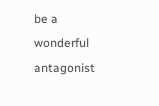be a wonderful antagonist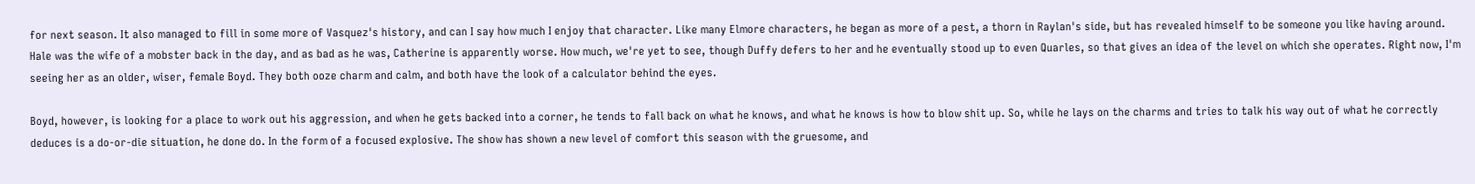for next season. It also managed to fill in some more of Vasquez's history, and can I say how much I enjoy that character. Like many Elmore characters, he began as more of a pest, a thorn in Raylan's side, but has revealed himself to be someone you like having around. Hale was the wife of a mobster back in the day, and as bad as he was, Catherine is apparently worse. How much, we're yet to see, though Duffy defers to her and he eventually stood up to even Quarles, so that gives an idea of the level on which she operates. Right now, I'm seeing her as an older, wiser, female Boyd. They both ooze charm and calm, and both have the look of a calculator behind the eyes.

Boyd, however, is looking for a place to work out his aggression, and when he gets backed into a corner, he tends to fall back on what he knows, and what he knows is how to blow shit up. So, while he lays on the charms and tries to talk his way out of what he correctly deduces is a do-or-die situation, he done do. In the form of a focused explosive. The show has shown a new level of comfort this season with the gruesome, and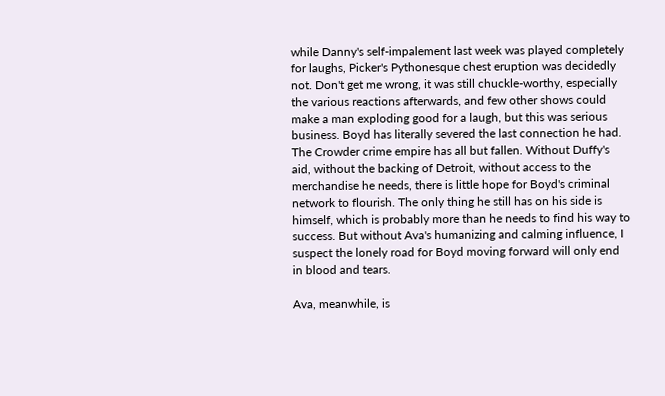while Danny's self-impalement last week was played completely for laughs, Picker's Pythonesque chest eruption was decidedly not. Don't get me wrong, it was still chuckle-worthy, especially the various reactions afterwards, and few other shows could make a man exploding good for a laugh, but this was serious business. Boyd has literally severed the last connection he had. The Crowder crime empire has all but fallen. Without Duffy's aid, without the backing of Detroit, without access to the merchandise he needs, there is little hope for Boyd's criminal network to flourish. The only thing he still has on his side is himself, which is probably more than he needs to find his way to success. But without Ava's humanizing and calming influence, I suspect the lonely road for Boyd moving forward will only end in blood and tears.

Ava, meanwhile, is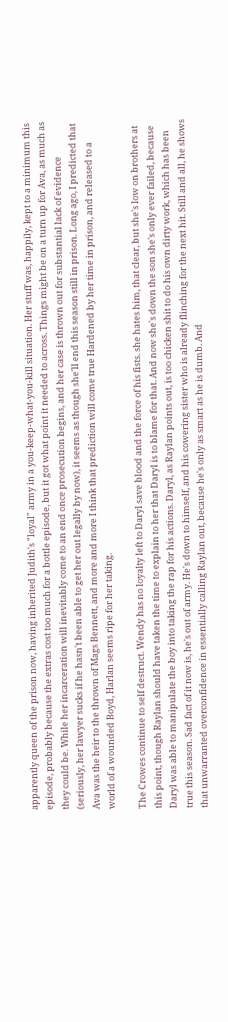apparently queen of the prison now, having inherited Judith's "loyal" army in a you-keep-what-you-kill situation. Her stuff was, happily, kept to a minimum this episode, probably because the extras cost too much for a bottle episode, but it got what point it needed to across. Things might be on a turn up for Ava, as much as they could be. While her incarceration will inevitably come to an end once prosecution begins, and her case is thrown out for substantial lack of evidence (seriously, her lawyer sucks if he hasn't been able to get her out legally by now), it seems as though she'll end this season still in prison. Long ago, I predicted that Ava was the heir to the thrown of Mags Bennett, and more and more I think that prediction will come true Hardened by her time in prison, and released to a world of a wounded Boyd, Harlan seems ripe for her taking.

The Crowes continue to self destruct. Wendy has no loyalty left to Daryl save blood and the force of his fists. she hates him, that clear, but she's low on brothers at this point, though Raylan should have taken the time to explain to her that Daryl is to blame for that. And now she's down the son she's only ever failed, because Daryl was able to manipulate the boy into taking the rap for his actions. Daryl, as Raylan points out, is too chicken shit to do his own dirty work, which has been true this season. Sad fact of it now is, he's out of army. He's down to himself, and his cowering sister who is already flinching for the next hit. Still and all, he shows that unwarranted overconfidence in essentially calling Raylan out, because he's only as smart as he is dumb. And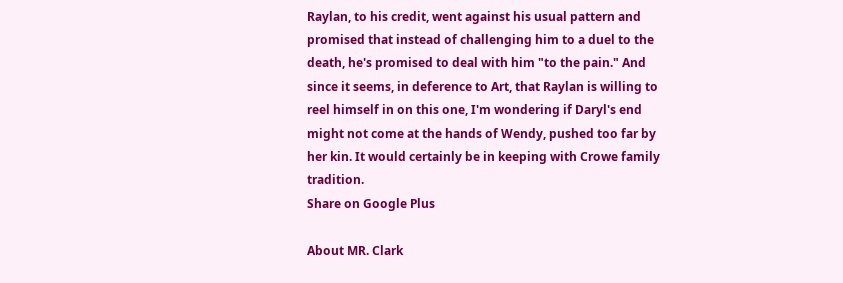Raylan, to his credit, went against his usual pattern and promised that instead of challenging him to a duel to the death, he's promised to deal with him "to the pain." And since it seems, in deference to Art, that Raylan is willing to reel himself in on this one, I'm wondering if Daryl's end might not come at the hands of Wendy, pushed too far by her kin. It would certainly be in keeping with Crowe family tradition.
Share on Google Plus

About MR. Clark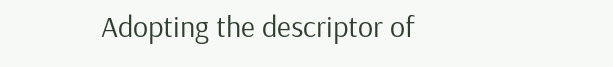Adopting the descriptor of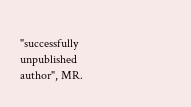"successfully unpublished author", MR.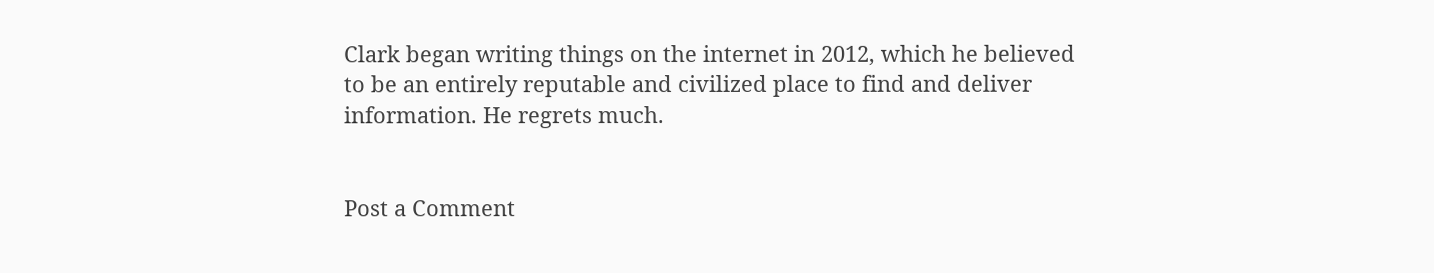Clark began writing things on the internet in 2012, which he believed to be an entirely reputable and civilized place to find and deliver information. He regrets much.


Post a Comment